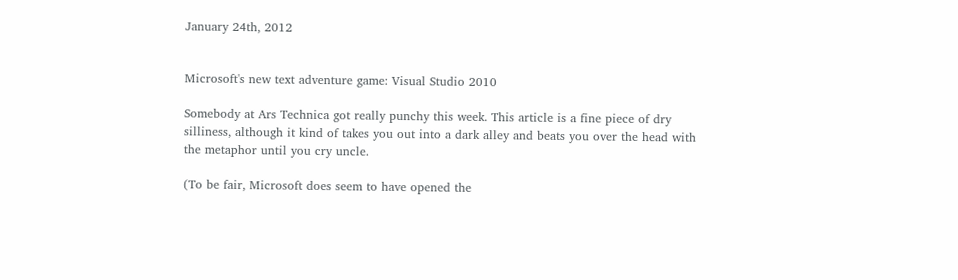January 24th, 2012


Microsoft's new text adventure game: Visual Studio 2010

Somebody at Ars Technica got really punchy this week. This article is a fine piece of dry silliness, although it kind of takes you out into a dark alley and beats you over the head with the metaphor until you cry uncle.

(To be fair, Microsoft does seem to have opened the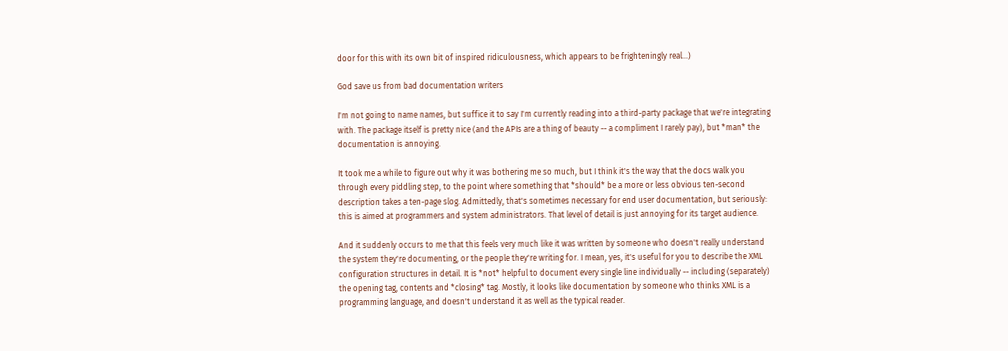door for this with its own bit of inspired ridiculousness, which appears to be frighteningly real...)

God save us from bad documentation writers

I'm not going to name names, but suffice it to say I'm currently reading into a third-party package that we're integrating with. The package itself is pretty nice (and the APIs are a thing of beauty -- a compliment I rarely pay), but *man* the documentation is annoying.

It took me a while to figure out why it was bothering me so much, but I think it's the way that the docs walk you through every piddling step, to the point where something that *should* be a more or less obvious ten-second description takes a ten-page slog. Admittedly, that's sometimes necessary for end user documentation, but seriously: this is aimed at programmers and system administrators. That level of detail is just annoying for its target audience.

And it suddenly occurs to me that this feels very much like it was written by someone who doesn't really understand the system they're documenting, or the people they're writing for. I mean, yes, it's useful for you to describe the XML configuration structures in detail. It is *not* helpful to document every single line individually -- including (separately) the opening tag, contents and *closing* tag. Mostly, it looks like documentation by someone who thinks XML is a programming language, and doesn't understand it as well as the typical reader.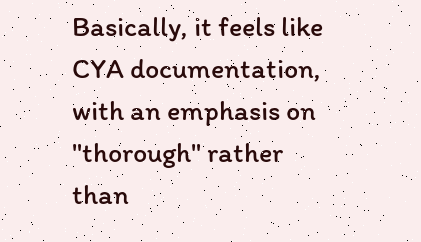Basically, it feels like CYA documentation, with an emphasis on "thorough" rather than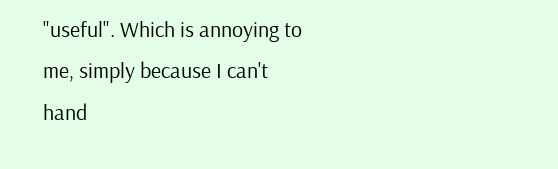"useful". Which is annoying to me, simply because I can't hand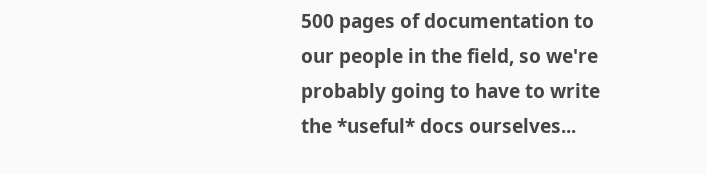500 pages of documentation to our people in the field, so we're probably going to have to write the *useful* docs ourselves...